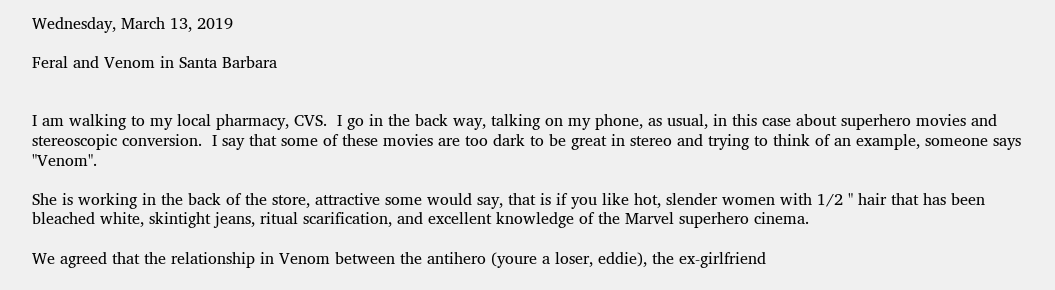Wednesday, March 13, 2019

Feral and Venom in Santa Barbara


I am walking to my local pharmacy, CVS.  I go in the back way, talking on my phone, as usual, in this case about superhero movies and stereoscopic conversion.  I say that some of these movies are too dark to be great in stereo and trying to think of an example, someone says "Venom".

She is working in the back of the store, attractive some would say, that is if you like hot, slender women with 1/2 " hair that has been bleached white, skintight jeans, ritual scarification, and excellent knowledge of the Marvel superhero cinema.

We agreed that the relationship in Venom between the antihero (youre a loser, eddie), the ex-girlfriend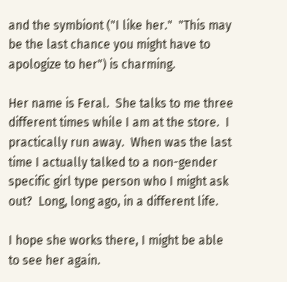and the symbiont ("I like her."  "This may be the last chance you might have to apologize to her") is charming.

Her name is Feral.  She talks to me three different times while I am at the store.  I practically run away.  When was the last time I actually talked to a non-gender specific girl type person who I might ask out?  Long, long ago, in a different life.

I hope she works there, I might be able to see her again.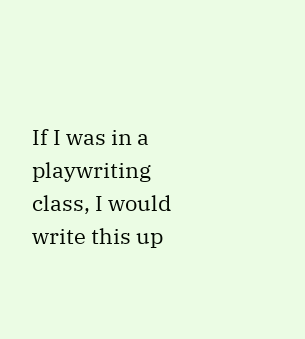If I was in a playwriting class, I would write this up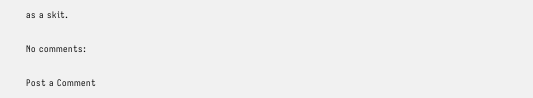as a skit.

No comments:

Post a Comment